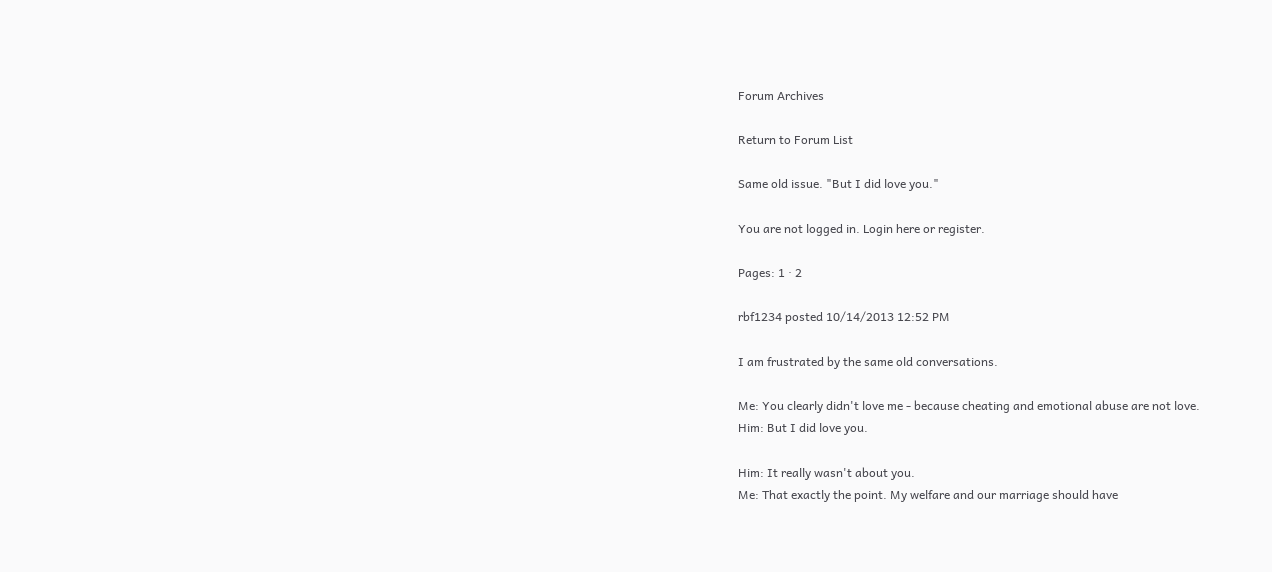Forum Archives

Return to Forum List

Same old issue. "But I did love you."

You are not logged in. Login here or register.

Pages: 1 · 2

rbf1234 posted 10/14/2013 12:52 PM

I am frustrated by the same old conversations.

Me: You clearly didn't love me - because cheating and emotional abuse are not love.
Him: But I did love you.

Him: It really wasn't about you.
Me: That exactly the point. My welfare and our marriage should have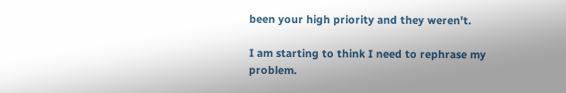been your high priority and they weren't.

I am starting to think I need to rephrase my problem.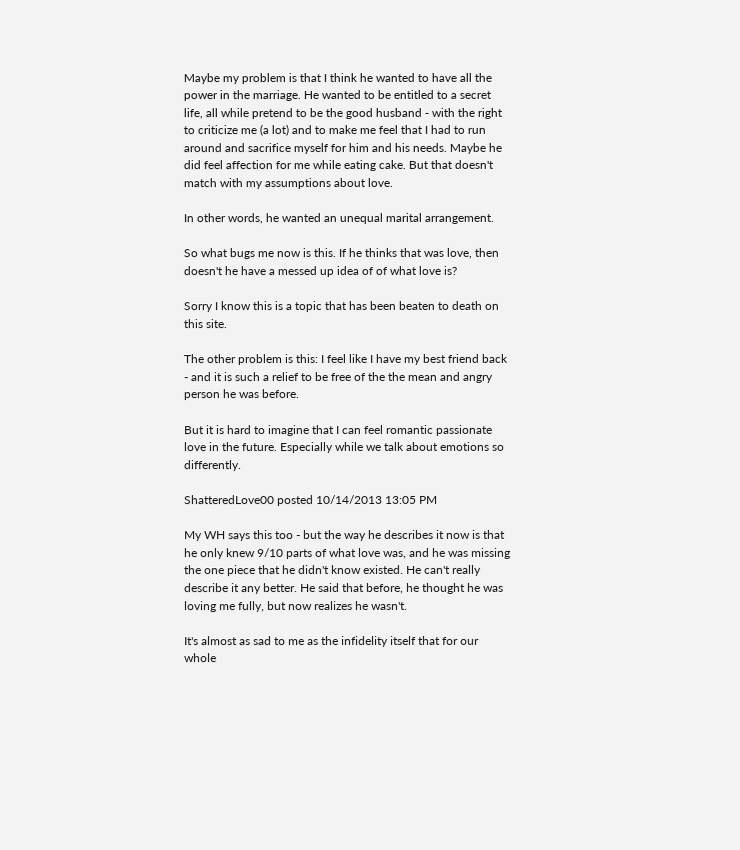Maybe my problem is that I think he wanted to have all the power in the marriage. He wanted to be entitled to a secret life, all while pretend to be the good husband - with the right to criticize me (a lot) and to make me feel that I had to run around and sacrifice myself for him and his needs. Maybe he did feel affection for me while eating cake. But that doesn't match with my assumptions about love.

In other words, he wanted an unequal marital arrangement.

So what bugs me now is this. If he thinks that was love, then doesn't he have a messed up idea of of what love is?

Sorry I know this is a topic that has been beaten to death on this site.

The other problem is this: I feel like I have my best friend back - and it is such a relief to be free of the the mean and angry person he was before.

But it is hard to imagine that I can feel romantic passionate love in the future. Especially while we talk about emotions so differently.

ShatteredLove00 posted 10/14/2013 13:05 PM

My WH says this too - but the way he describes it now is that he only knew 9/10 parts of what love was, and he was missing the one piece that he didn't know existed. He can't really describe it any better. He said that before, he thought he was loving me fully, but now realizes he wasn't.

It's almost as sad to me as the infidelity itself that for our whole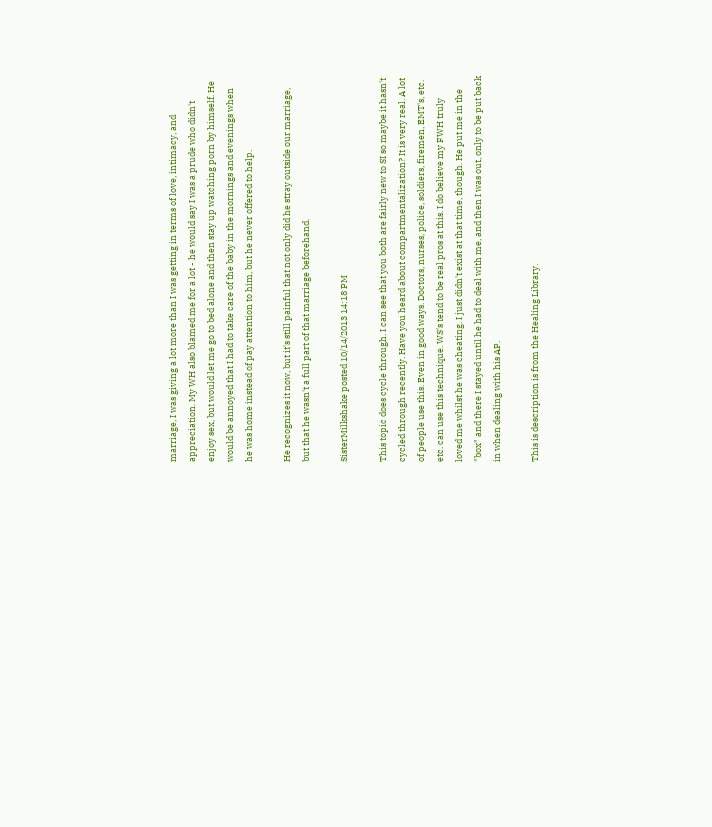marriage, I was giving a lot more than I was getting in terms of love, intimacy, and appreciation. My WH also blamed me for a lot - he would say I was a prude who didn't enjoy sex, but would let me go to bed alone and then stay up watching porn by himself. He would be annoyed that I had to take care of the baby in the mornings and evenings when he was home instead of pay attention to him, but he never offered to help.

He recognizes it now, but it's still painful that not only did he stray outside our marriage, but that he wasn't a full part of that marriage beforehand.

SisterMilkshake posted 10/14/2013 14:18 PM

This topic does cycle through. I can see that you both are fairly new to SI so maybe it hasn't cycled through recently. Have you heard about compartmentalization? It is very real. A lot of people use this. Even in good ways. Doctors, nurses, police, soldiers, firemen, EMT's, etc. etc. can use this technique. WS's tend to be real pros at this. I do believe my FWH truly loved me whilst he was cheating. I just didn't exist at that time, though. He put me in the "box" and there I stayed until he had to deal with me, and then I was out, only to be put back in when dealing with his AP.

This is description is from the Healing Library.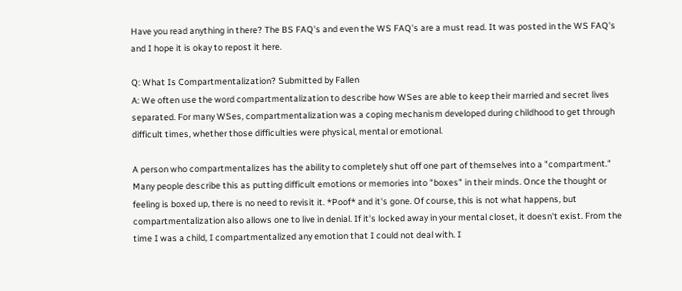Have you read anything in there? The BS FAQ's and even the WS FAQ's are a must read. It was posted in the WS FAQ's and I hope it is okay to repost it here.

Q: What Is Compartmentalization? Submitted by Fallen
A: We often use the word compartmentalization to describe how WSes are able to keep their married and secret lives separated. For many WSes, compartmentalization was a coping mechanism developed during childhood to get through difficult times, whether those difficulties were physical, mental or emotional.

A person who compartmentalizes has the ability to completely shut off one part of themselves into a "compartment." Many people describe this as putting difficult emotions or memories into "boxes" in their minds. Once the thought or feeling is boxed up, there is no need to revisit it. *Poof* and it's gone. Of course, this is not what happens, but compartmentalization also allows one to live in denial. If it's locked away in your mental closet, it doesn't exist. From the time I was a child, I compartmentalized any emotion that I could not deal with. I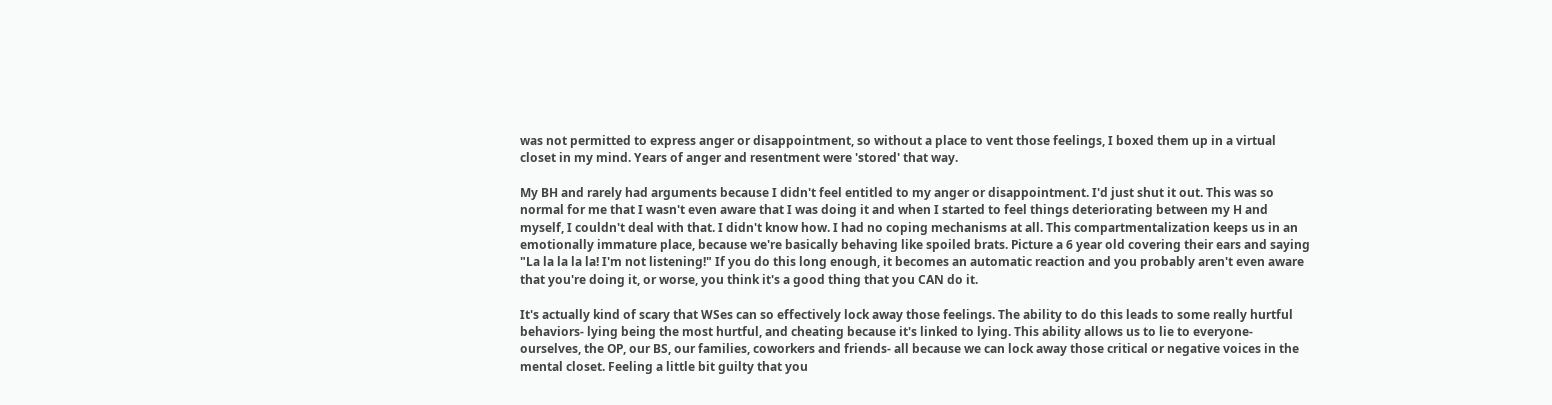was not permitted to express anger or disappointment, so without a place to vent those feelings, I boxed them up in a virtual closet in my mind. Years of anger and resentment were 'stored' that way.

My BH and rarely had arguments because I didn't feel entitled to my anger or disappointment. I'd just shut it out. This was so normal for me that I wasn't even aware that I was doing it and when I started to feel things deteriorating between my H and myself, I couldn't deal with that. I didn't know how. I had no coping mechanisms at all. This compartmentalization keeps us in an emotionally immature place, because we're basically behaving like spoiled brats. Picture a 6 year old covering their ears and saying "La la la la la! I'm not listening!" If you do this long enough, it becomes an automatic reaction and you probably aren't even aware that you're doing it, or worse, you think it's a good thing that you CAN do it.

It's actually kind of scary that WSes can so effectively lock away those feelings. The ability to do this leads to some really hurtful behaviors- lying being the most hurtful, and cheating because it's linked to lying. This ability allows us to lie to everyone- ourselves, the OP, our BS, our families, coworkers and friends- all because we can lock away those critical or negative voices in the mental closet. Feeling a little bit guilty that you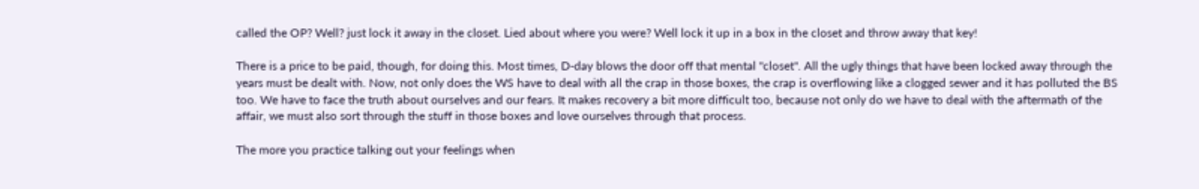called the OP? Well? just lock it away in the closet. Lied about where you were? Well lock it up in a box in the closet and throw away that key!

There is a price to be paid, though, for doing this. Most times, D-day blows the door off that mental "closet". All the ugly things that have been locked away through the years must be dealt with. Now, not only does the WS have to deal with all the crap in those boxes, the crap is overflowing like a clogged sewer and it has polluted the BS too. We have to face the truth about ourselves and our fears. It makes recovery a bit more difficult too, because not only do we have to deal with the aftermath of the affair, we must also sort through the stuff in those boxes and love ourselves through that process.

The more you practice talking out your feelings when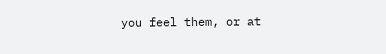you feel them, or at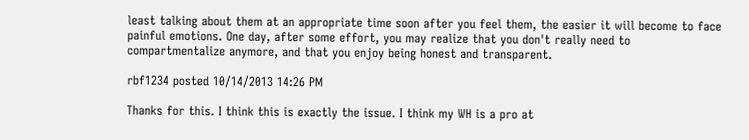least talking about them at an appropriate time soon after you feel them, the easier it will become to face painful emotions. One day, after some effort, you may realize that you don't really need to compartmentalize anymore, and that you enjoy being honest and transparent.

rbf1234 posted 10/14/2013 14:26 PM

Thanks for this. I think this is exactly the issue. I think my WH is a pro at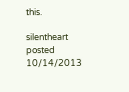this.

silentheart posted 10/14/2013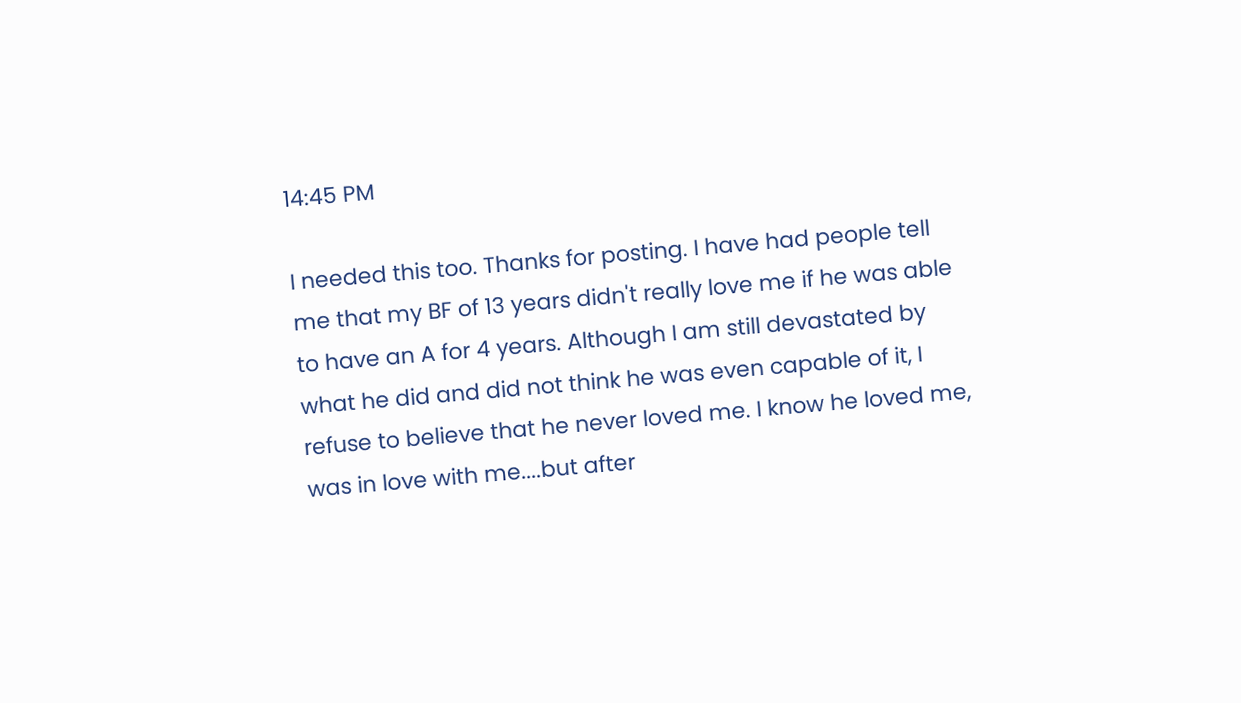14:45 PM

I needed this too. Thanks for posting. I have had people tell me that my BF of 13 years didn't really love me if he was able to have an A for 4 years. Although I am still devastated by what he did and did not think he was even capable of it, I refuse to believe that he never loved me. I know he loved me, was in love with me....but after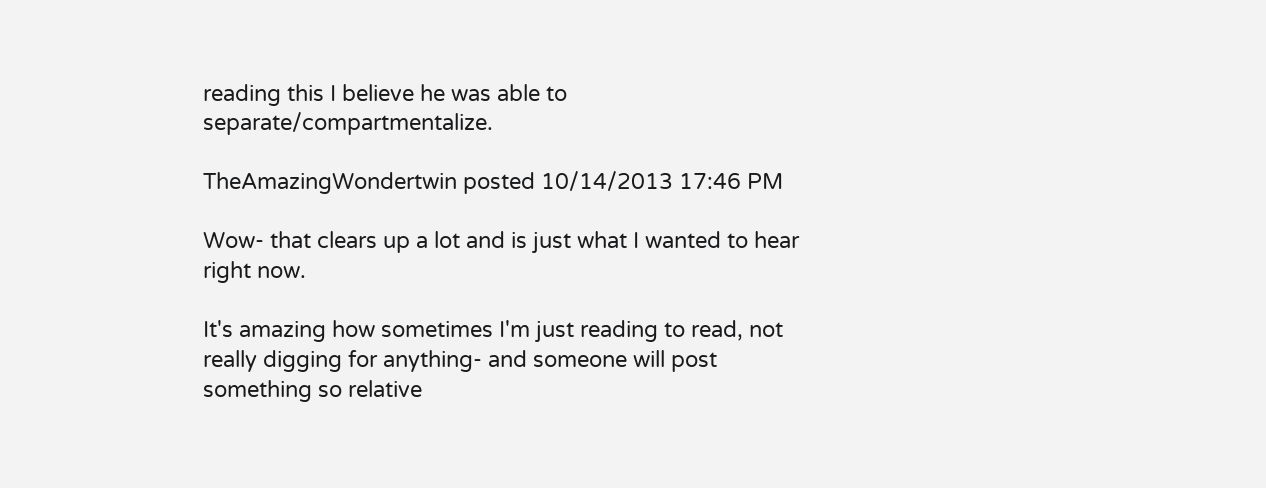reading this I believe he was able to separate/compartmentalize.

TheAmazingWondertwin posted 10/14/2013 17:46 PM

Wow- that clears up a lot and is just what I wanted to hear right now.

It's amazing how sometimes I'm just reading to read, not really digging for anything- and someone will post something so relative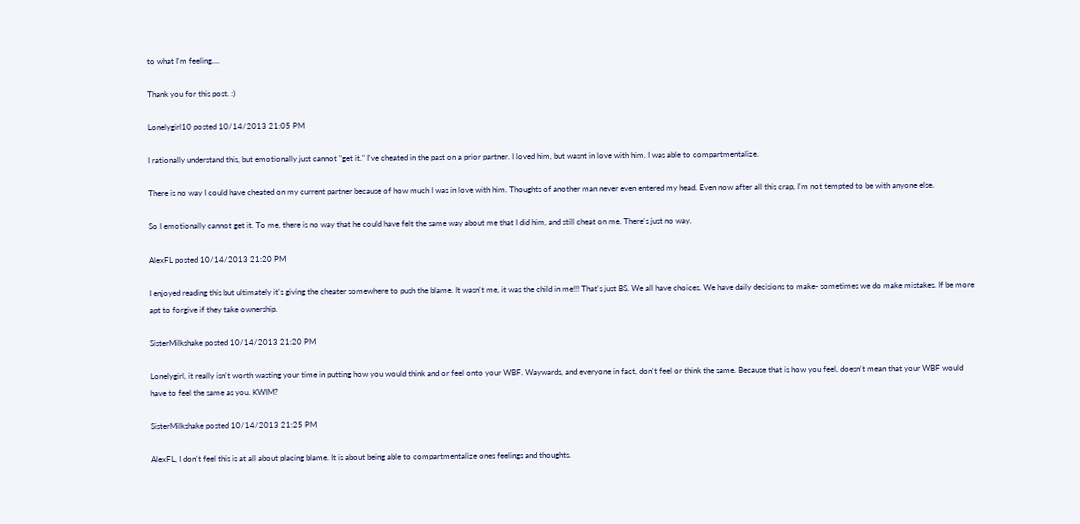to what I'm feeling....

Thank you for this post. :)

Lonelygirl10 posted 10/14/2013 21:05 PM

I rationally understand this, but emotionally just cannot "get it." I've cheated in the past on a prior partner. I loved him, but wasnt in love with him. I was able to compartmentalize.

There is no way I could have cheated on my current partner because of how much I was in love with him. Thoughts of another man never even entered my head. Even now after all this crap, I'm not tempted to be with anyone else.

So I emotionally cannot get it. To me, there is no way that he could have felt the same way about me that I did him, and still cheat on me. There's just no way.

AlexFL posted 10/14/2013 21:20 PM

I enjoyed reading this but ultimately it's giving the cheater somewhere to push the blame. It wasn't me, it was the child in me!!! That's just BS. We all have choices. We have daily decisions to make- sometimes we do make mistakes. If be more apt to forgive if they take ownership.

SisterMilkshake posted 10/14/2013 21:20 PM

Lonelygirl, it really isn't worth wasting your time in putting how you would think and or feel onto your WBF. Waywards, and everyone in fact, don't feel or think the same. Because that is how you feel, doesn't mean that your WBF would have to feel the same as you. KWIM?

SisterMilkshake posted 10/14/2013 21:25 PM

AlexFL, I don't feel this is at all about placing blame. It is about being able to compartmentalize ones feelings and thoughts.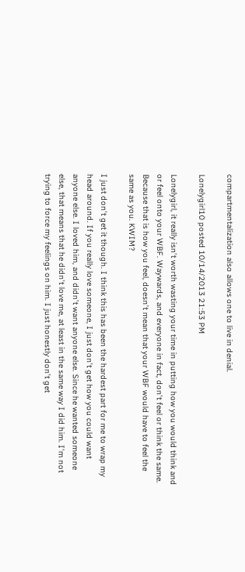compartmentalization also allows one to live in denial.

Lonelygirl10 posted 10/14/2013 21:53 PM

Lonelygirl, it really isn't worth wasting your time in putting how you would think and or feel onto your WBF. Waywards, and everyone in fact, don't feel or think the same. Because that is how you feel, doesn't mean that your WBF would have to feel the same as you. KWIM?

I just don't get it though. I think this has been the hardest part for me to wrap my head around. If you really love someone, I just don't get how you could want anyone else. I loved him, and didn't want anyone else. Since he wanted someone else, that means that he didn't love me, at least in the same way I did him. I'm not trying to force my feelings on him. I just honestly don't get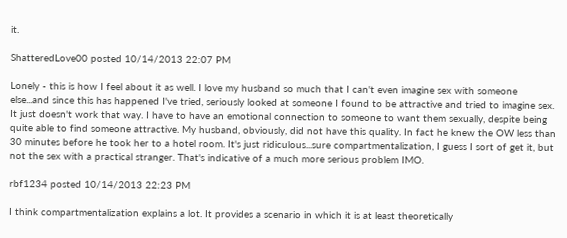it.

ShatteredLove00 posted 10/14/2013 22:07 PM

Lonely - this is how I feel about it as well. I love my husband so much that I can't even imagine sex with someone else...and since this has happened I've tried, seriously looked at someone I found to be attractive and tried to imagine sex. It just doesn't work that way. I have to have an emotional connection to someone to want them sexually, despite being quite able to find someone attractive. My husband, obviously, did not have this quality. In fact he knew the OW less than 30 minutes before he took her to a hotel room. It's just ridiculous...sure compartmentalization, I guess I sort of get it, but not the sex with a practical stranger. That's indicative of a much more serious problem IMO.

rbf1234 posted 10/14/2013 22:23 PM

I think compartmentalization explains a lot. It provides a scenario in which it is at least theoretically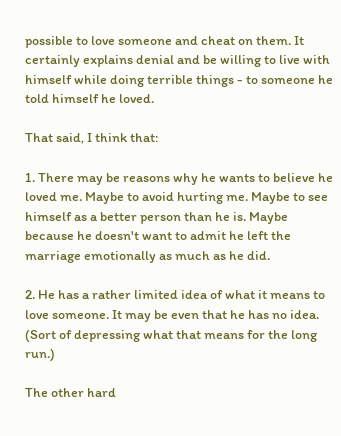possible to love someone and cheat on them. It certainly explains denial and be willing to live with himself while doing terrible things - to someone he told himself he loved.

That said, I think that:

1. There may be reasons why he wants to believe he loved me. Maybe to avoid hurting me. Maybe to see himself as a better person than he is. Maybe because he doesn't want to admit he left the marriage emotionally as much as he did.

2. He has a rather limited idea of what it means to love someone. It may be even that he has no idea. (Sort of depressing what that means for the long run.)

The other hard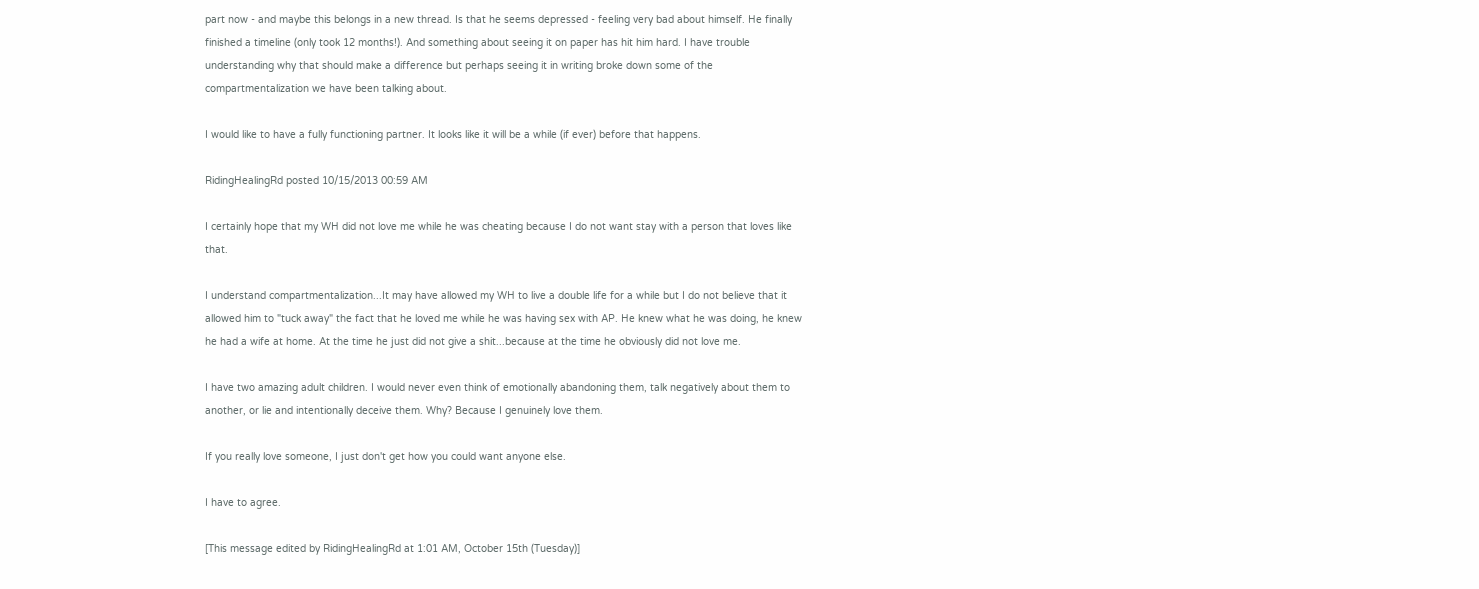part now - and maybe this belongs in a new thread. Is that he seems depressed - feeling very bad about himself. He finally finished a timeline (only took 12 months!). And something about seeing it on paper has hit him hard. I have trouble understanding why that should make a difference but perhaps seeing it in writing broke down some of the compartmentalization we have been talking about.

I would like to have a fully functioning partner. It looks like it will be a while (if ever) before that happens.

RidingHealingRd posted 10/15/2013 00:59 AM

I certainly hope that my WH did not love me while he was cheating because I do not want stay with a person that loves like that.

I understand compartmentalization...It may have allowed my WH to live a double life for a while but I do not believe that it allowed him to "tuck away" the fact that he loved me while he was having sex with AP. He knew what he was doing, he knew he had a wife at home. At the time he just did not give a shit...because at the time he obviously did not love me.

I have two amazing adult children. I would never even think of emotionally abandoning them, talk negatively about them to another, or lie and intentionally deceive them. Why? Because I genuinely love them.

If you really love someone, I just don't get how you could want anyone else.

I have to agree.

[This message edited by RidingHealingRd at 1:01 AM, October 15th (Tuesday)]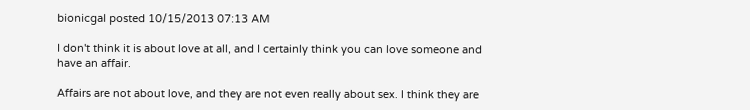bionicgal posted 10/15/2013 07:13 AM

I don't think it is about love at all, and I certainly think you can love someone and have an affair.

Affairs are not about love, and they are not even really about sex. I think they are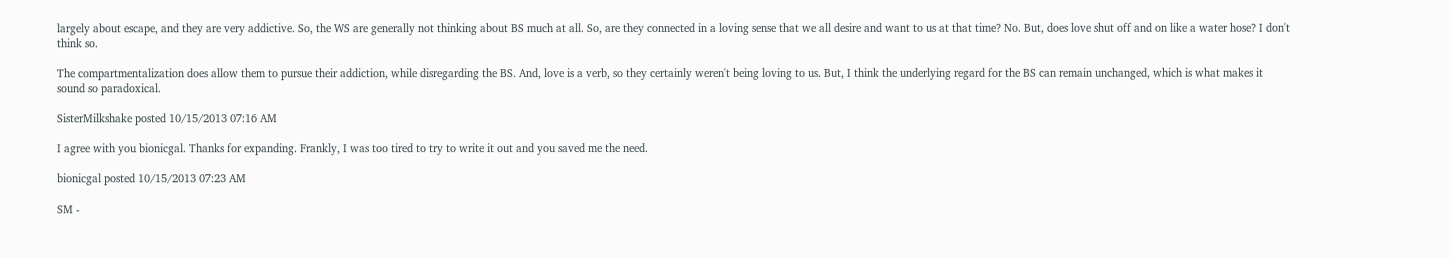largely about escape, and they are very addictive. So, the WS are generally not thinking about BS much at all. So, are they connected in a loving sense that we all desire and want to us at that time? No. But, does love shut off and on like a water hose? I don't think so.

The compartmentalization does allow them to pursue their addiction, while disregarding the BS. And, love is a verb, so they certainly weren't being loving to us. But, I think the underlying regard for the BS can remain unchanged, which is what makes it sound so paradoxical.

SisterMilkshake posted 10/15/2013 07:16 AM

I agree with you bionicgal. Thanks for expanding. Frankly, I was too tired to try to write it out and you saved me the need.

bionicgal posted 10/15/2013 07:23 AM

SM -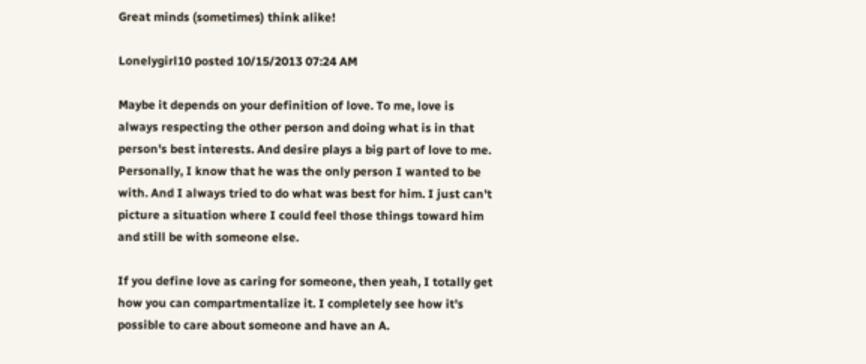Great minds (sometimes) think alike!

Lonelygirl10 posted 10/15/2013 07:24 AM

Maybe it depends on your definition of love. To me, love is always respecting the other person and doing what is in that person's best interests. And desire plays a big part of love to me. Personally, I know that he was the only person I wanted to be with. And I always tried to do what was best for him. I just can't picture a situation where I could feel those things toward him and still be with someone else.

If you define love as caring for someone, then yeah, I totally get how you can compartmentalize it. I completely see how it's possible to care about someone and have an A.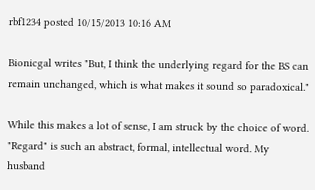rbf1234 posted 10/15/2013 10:16 AM

Bionicgal writes "But, I think the underlying regard for the BS can remain unchanged, which is what makes it sound so paradoxical."

While this makes a lot of sense, I am struck by the choice of word. "Regard" is such an abstract, formal, intellectual word. My husband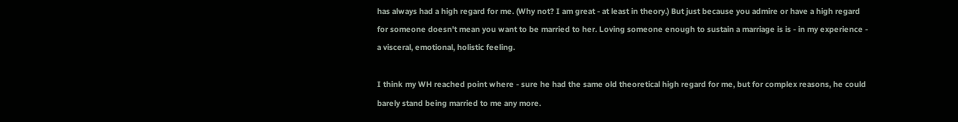has always had a high regard for me. (Why not? I am great - at least in theory.) But just because you admire or have a high regard for someone doesn't mean you want to be married to her. Loving someone enough to sustain a marriage is is - in my experience - a visceral, emotional, holistic feeling.

I think my WH reached point where - sure he had the same old theoretical high regard for me, but for complex reasons, he could barely stand being married to me any more.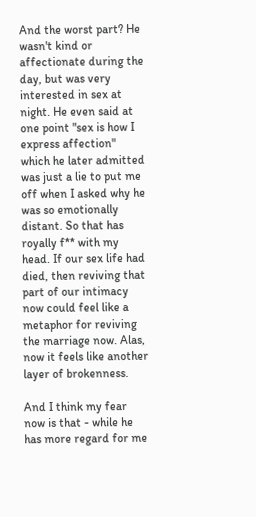And the worst part? He wasn't kind or affectionate during the day, but was very interested in sex at night. He even said at one point "sex is how I express affection" which he later admitted was just a lie to put me off when I asked why he was so emotionally distant. So that has royally f** with my head. If our sex life had died, then reviving that part of our intimacy now could feel like a metaphor for reviving the marriage now. Alas, now it feels like another layer of brokenness.

And I think my fear now is that - while he has more regard for me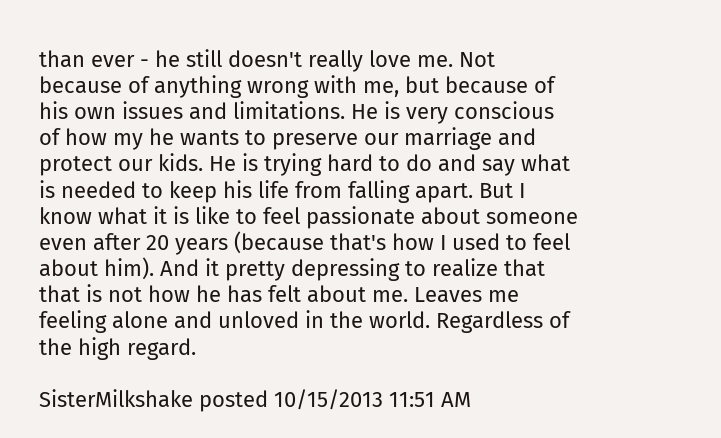than ever - he still doesn't really love me. Not because of anything wrong with me, but because of his own issues and limitations. He is very conscious of how my he wants to preserve our marriage and protect our kids. He is trying hard to do and say what is needed to keep his life from falling apart. But I know what it is like to feel passionate about someone even after 20 years (because that's how I used to feel about him). And it pretty depressing to realize that that is not how he has felt about me. Leaves me feeling alone and unloved in the world. Regardless of the high regard.

SisterMilkshake posted 10/15/2013 11:51 AM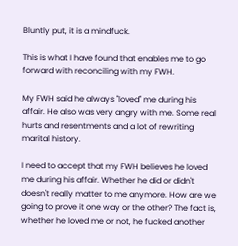Bluntly put, it is a mindfuck.

This is what I have found that enables me to go forward with reconciling with my FWH.

My FWH said he always "loved" me during his affair. He also was very angry with me. Some real hurts and resentments and a lot of rewriting marital history.

I need to accept that my FWH believes he loved me during his affair. Whether he did or didn't doesn't really matter to me anymore. How are we going to prove it one way or the other? The fact is, whether he loved me or not, he fucked another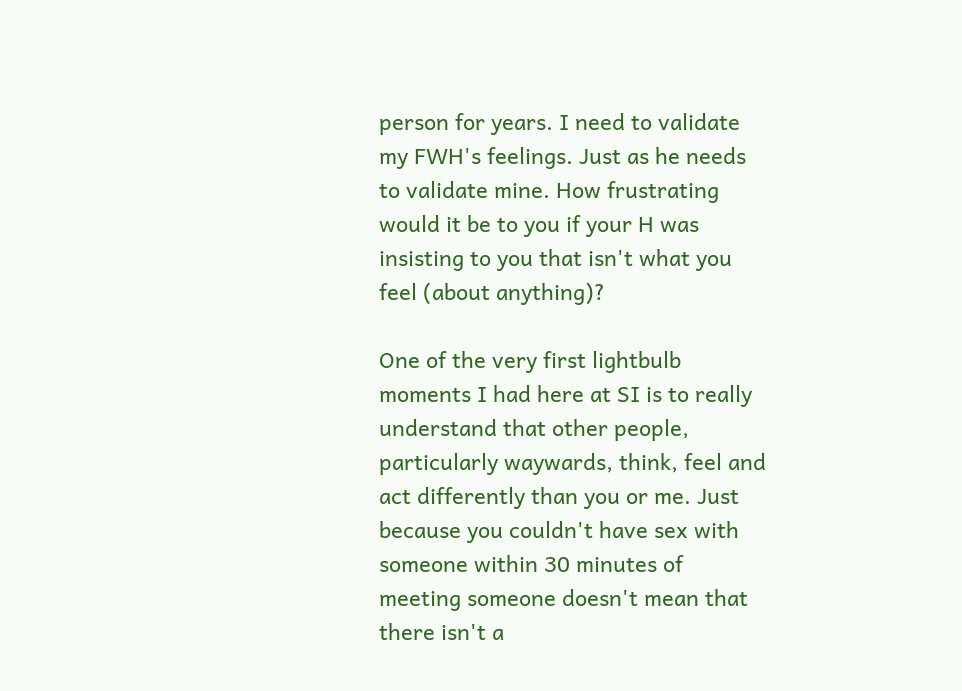person for years. I need to validate my FWH's feelings. Just as he needs to validate mine. How frustrating would it be to you if your H was insisting to you that isn't what you feel (about anything)?

One of the very first lightbulb moments I had here at SI is to really understand that other people, particularly waywards, think, feel and act differently than you or me. Just because you couldn't have sex with someone within 30 minutes of meeting someone doesn't mean that there isn't a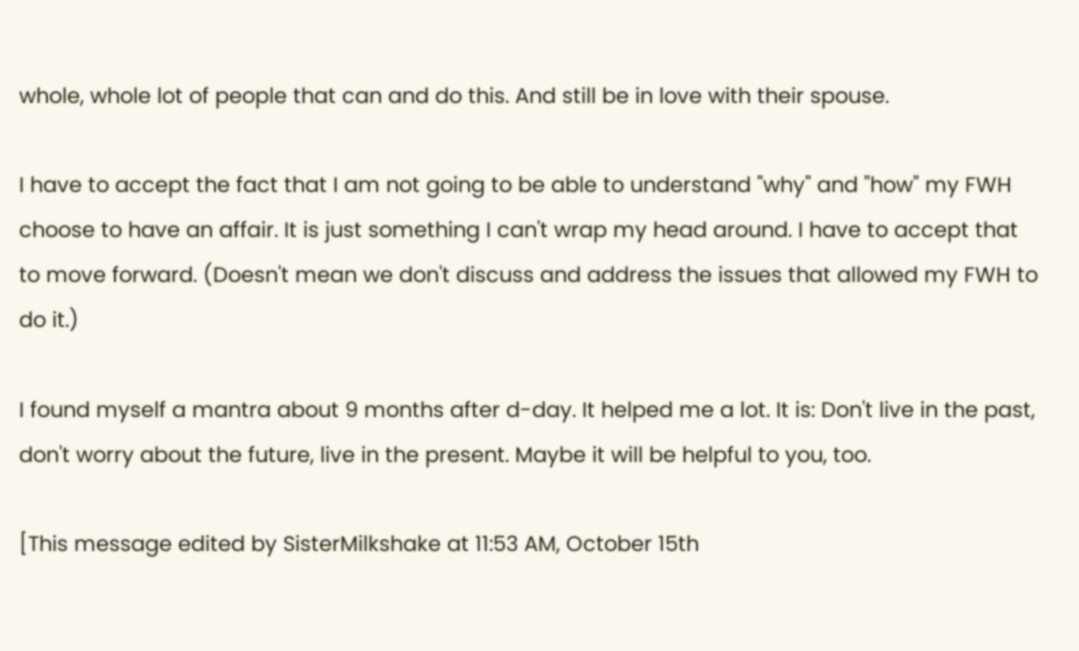whole, whole lot of people that can and do this. And still be in love with their spouse.

I have to accept the fact that I am not going to be able to understand "why" and "how" my FWH choose to have an affair. It is just something I can't wrap my head around. I have to accept that to move forward. (Doesn't mean we don't discuss and address the issues that allowed my FWH to do it.)

I found myself a mantra about 9 months after d-day. It helped me a lot. It is: Don't live in the past, don't worry about the future, live in the present. Maybe it will be helpful to you, too.

[This message edited by SisterMilkshake at 11:53 AM, October 15th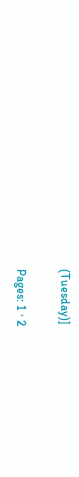(Tuesday)]

Pages: 1 · 2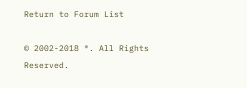Return to Forum List

© 2002-2018 ®. All Rights Reserved.